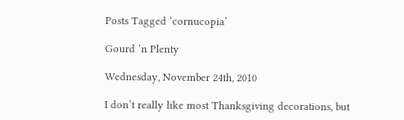Posts Tagged ‘cornucopia’

Gourd ‘n Plenty

Wednesday, November 24th, 2010

I don’t really like most Thanksgiving decorations, but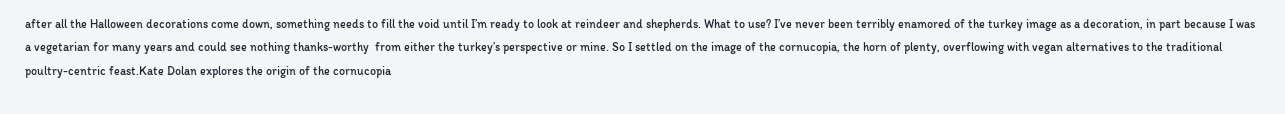after all the Halloween decorations come down, something needs to fill the void until I’m ready to look at reindeer and shepherds. What to use? I’ve never been terribly enamored of the turkey image as a decoration, in part because I was a vegetarian for many years and could see nothing thanks-worthy  from either the turkey’s perspective or mine. So I settled on the image of the cornucopia, the horn of plenty, overflowing with vegan alternatives to the traditional poultry-centric feast.Kate Dolan explores the origin of the cornucopia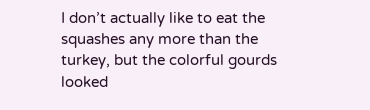I don’t actually like to eat the squashes any more than the turkey, but the colorful gourds looked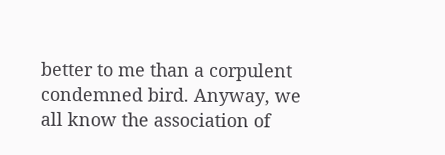better to me than a corpulent condemned bird. Anyway, we all know the association of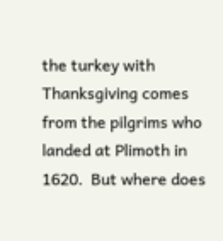the turkey with Thanksgiving comes from the pilgrims who landed at Plimoth in 1620.  But where does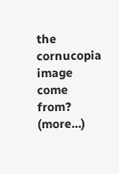the cornucopia image come from? (more…)